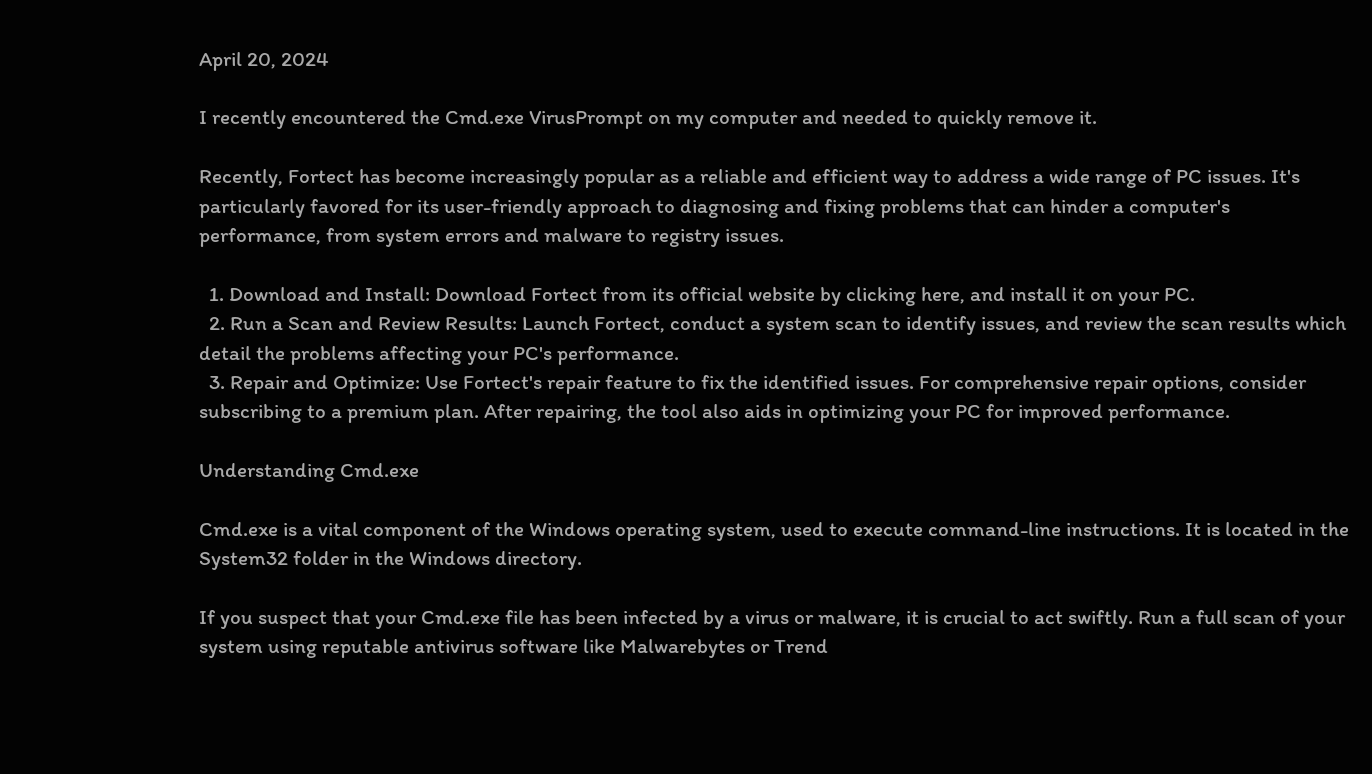April 20, 2024

I recently encountered the Cmd.exe VirusPrompt on my computer and needed to quickly remove it.

Recently, Fortect has become increasingly popular as a reliable and efficient way to address a wide range of PC issues. It's particularly favored for its user-friendly approach to diagnosing and fixing problems that can hinder a computer's performance, from system errors and malware to registry issues.

  1. Download and Install: Download Fortect from its official website by clicking here, and install it on your PC.
  2. Run a Scan and Review Results: Launch Fortect, conduct a system scan to identify issues, and review the scan results which detail the problems affecting your PC's performance.
  3. Repair and Optimize: Use Fortect's repair feature to fix the identified issues. For comprehensive repair options, consider subscribing to a premium plan. After repairing, the tool also aids in optimizing your PC for improved performance.

Understanding Cmd.exe

Cmd.exe is a vital component of the Windows operating system, used to execute command-line instructions. It is located in the System32 folder in the Windows directory.

If you suspect that your Cmd.exe file has been infected by a virus or malware, it is crucial to act swiftly. Run a full scan of your system using reputable antivirus software like Malwarebytes or Trend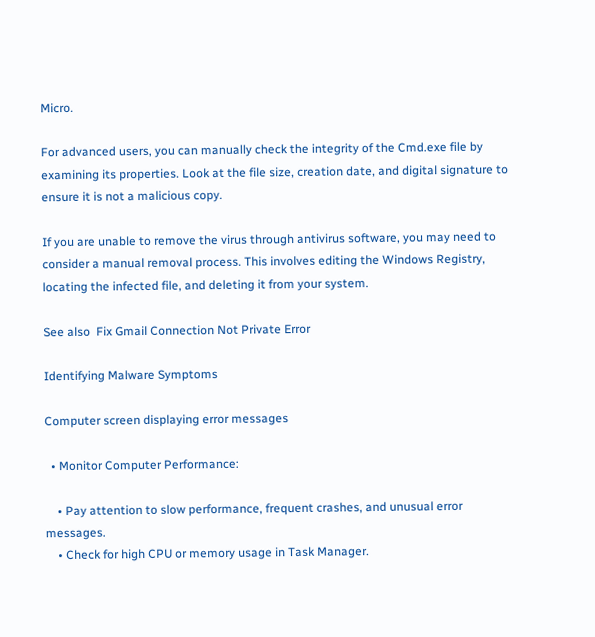Micro.

For advanced users, you can manually check the integrity of the Cmd.exe file by examining its properties. Look at the file size, creation date, and digital signature to ensure it is not a malicious copy.

If you are unable to remove the virus through antivirus software, you may need to consider a manual removal process. This involves editing the Windows Registry, locating the infected file, and deleting it from your system.

See also  Fix Gmail Connection Not Private Error

Identifying Malware Symptoms

Computer screen displaying error messages

  • Monitor Computer Performance:

    • Pay attention to slow performance, frequent crashes, and unusual error messages.
    • Check for high CPU or memory usage in Task Manager.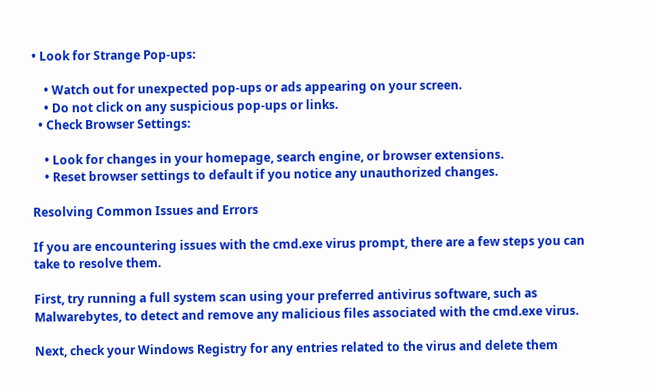• Look for Strange Pop-ups:

    • Watch out for unexpected pop-ups or ads appearing on your screen.
    • Do not click on any suspicious pop-ups or links.
  • Check Browser Settings:

    • Look for changes in your homepage, search engine, or browser extensions.
    • Reset browser settings to default if you notice any unauthorized changes.

Resolving Common Issues and Errors

If you are encountering issues with the cmd.exe virus prompt, there are a few steps you can take to resolve them.

First, try running a full system scan using your preferred antivirus software, such as Malwarebytes, to detect and remove any malicious files associated with the cmd.exe virus.

Next, check your Windows Registry for any entries related to the virus and delete them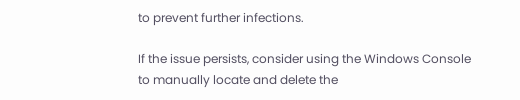to prevent further infections.

If the issue persists, consider using the Windows Console to manually locate and delete the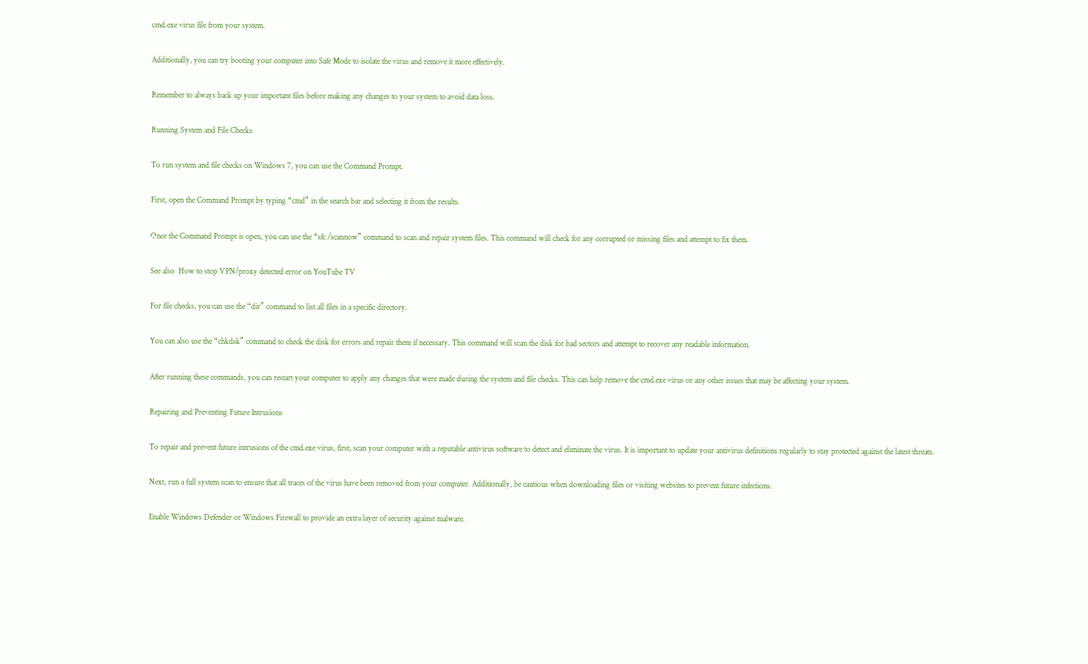cmd.exe virus file from your system.

Additionally, you can try booting your computer into Safe Mode to isolate the virus and remove it more effectively.

Remember to always back up your important files before making any changes to your system to avoid data loss.

Running System and File Checks

To run system and file checks on Windows 7, you can use the Command Prompt.

First, open the Command Prompt by typing “cmd” in the search bar and selecting it from the results.

Once the Command Prompt is open, you can use the “sfc /scannow” command to scan and repair system files. This command will check for any corrupted or missing files and attempt to fix them.

See also  How to stop VPN/proxy detected error on YouTube TV

For file checks, you can use the “dir” command to list all files in a specific directory.

You can also use the “chkdsk” command to check the disk for errors and repair them if necessary. This command will scan the disk for bad sectors and attempt to recover any readable information.

After running these commands, you can restart your computer to apply any changes that were made during the system and file checks. This can help remove the cmd.exe virus or any other issues that may be affecting your system.

Repairing and Preventing Future Intrusions

To repair and prevent future intrusions of the cmd.exe virus, first, scan your computer with a reputable antivirus software to detect and eliminate the virus. It is important to update your antivirus definitions regularly to stay protected against the latest threats.

Next, run a full system scan to ensure that all traces of the virus have been removed from your computer. Additionally, be cautious when downloading files or visiting websites to prevent future infections.

Enable Windows Defender or Windows Firewall to provide an extra layer of security against malware.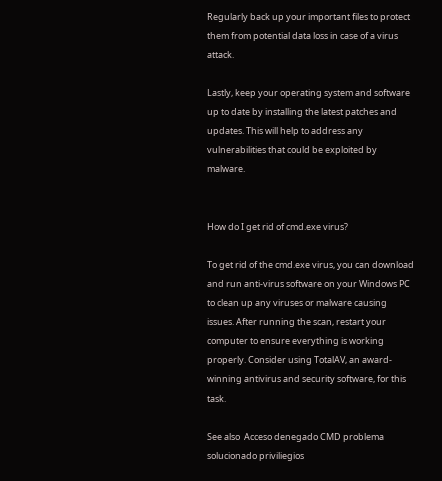Regularly back up your important files to protect them from potential data loss in case of a virus attack.

Lastly, keep your operating system and software up to date by installing the latest patches and updates. This will help to address any vulnerabilities that could be exploited by malware.


How do I get rid of cmd.exe virus?

To get rid of the cmd.exe virus, you can download and run anti-virus software on your Windows PC to clean up any viruses or malware causing issues. After running the scan, restart your computer to ensure everything is working properly. Consider using TotalAV, an award-winning antivirus and security software, for this task.

See also  Acceso denegado CMD problema solucionado priviliegios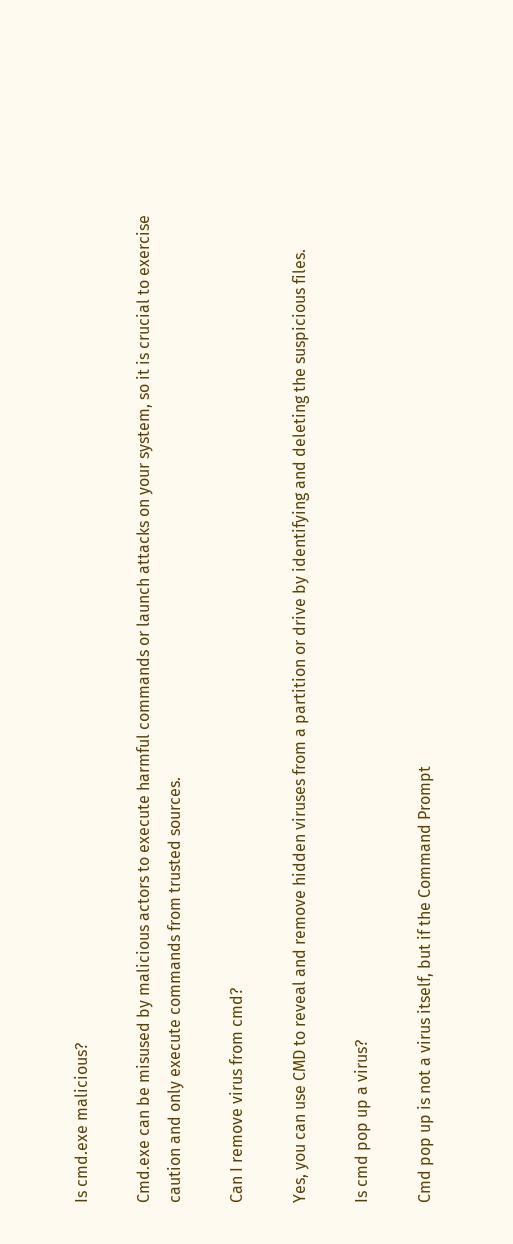Is cmd.exe malicious?

Cmd.exe can be misused by malicious actors to execute harmful commands or launch attacks on your system, so it is crucial to exercise caution and only execute commands from trusted sources.

Can I remove virus from cmd?

Yes, you can use CMD to reveal and remove hidden viruses from a partition or drive by identifying and deleting the suspicious files.

Is cmd pop up a virus?

Cmd pop up is not a virus itself, but if the Command Prompt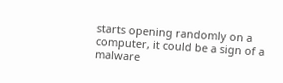starts opening randomly on a computer, it could be a sign of a malware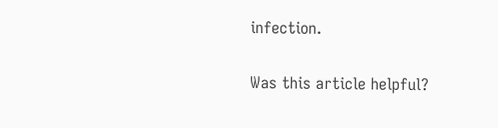infection.

Was this article helpful?